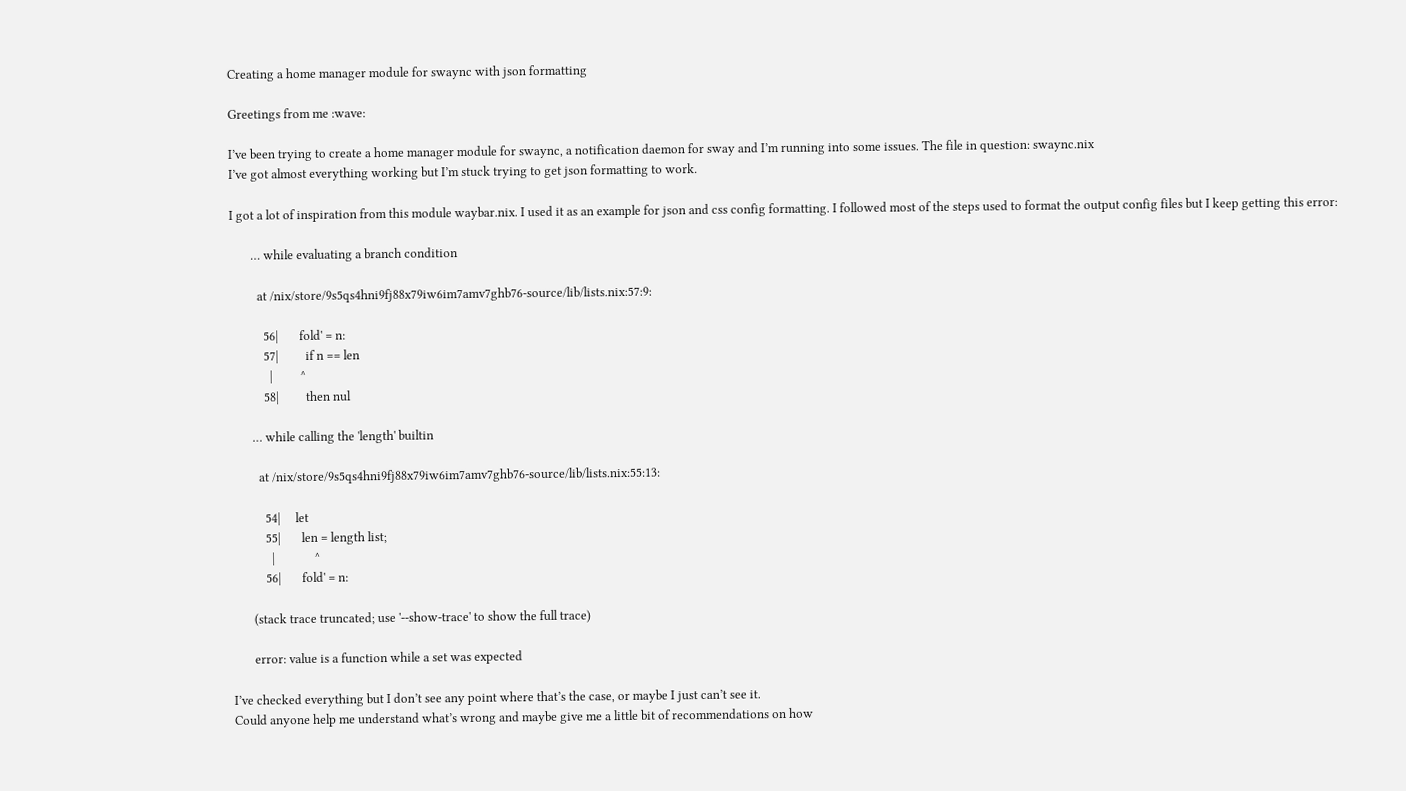Creating a home manager module for swaync with json formatting

Greetings from me :wave:

I’ve been trying to create a home manager module for swaync, a notification daemon for sway and I’m running into some issues. The file in question: swaync.nix
I’ve got almost everything working but I’m stuck trying to get json formatting to work.

I got a lot of inspiration from this module waybar.nix. I used it as an example for json and css config formatting. I followed most of the steps used to format the output config files but I keep getting this error:

       … while evaluating a branch condition

         at /nix/store/9s5qs4hni9fj88x79iw6im7amv7ghb76-source/lib/lists.nix:57:9:

           56|       fold' = n:
           57|         if n == len
             |         ^
           58|         then nul

       … while calling the 'length' builtin

         at /nix/store/9s5qs4hni9fj88x79iw6im7amv7ghb76-source/lib/lists.nix:55:13:

           54|     let
           55|       len = length list;
             |             ^
           56|       fold' = n:

       (stack trace truncated; use '--show-trace' to show the full trace)

       error: value is a function while a set was expected

I’ve checked everything but I don’t see any point where that’s the case, or maybe I just can’t see it.
Could anyone help me understand what’s wrong and maybe give me a little bit of recommendations on how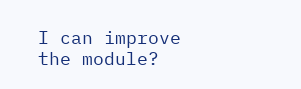I can improve the module?